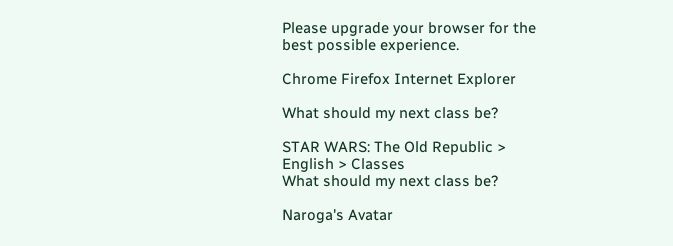Please upgrade your browser for the best possible experience.

Chrome Firefox Internet Explorer

What should my next class be?

STAR WARS: The Old Republic > English > Classes
What should my next class be?

Naroga's Avatar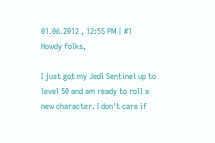01.06.2012 , 12:55 PM | #1
Howdy folks,

I just got my Jedi Sentinel up to level 50 and am ready to roll a new character. I don't care if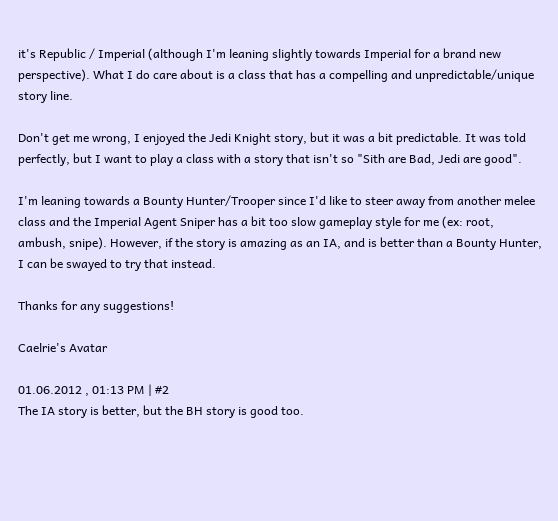it's Republic / Imperial (although I'm leaning slightly towards Imperial for a brand new perspective). What I do care about is a class that has a compelling and unpredictable/unique story line.

Don't get me wrong, I enjoyed the Jedi Knight story, but it was a bit predictable. It was told perfectly, but I want to play a class with a story that isn't so "Sith are Bad, Jedi are good".

I'm leaning towards a Bounty Hunter/Trooper since I'd like to steer away from another melee class and the Imperial Agent Sniper has a bit too slow gameplay style for me (ex: root, ambush, snipe). However, if the story is amazing as an IA, and is better than a Bounty Hunter, I can be swayed to try that instead.

Thanks for any suggestions!

Caelrie's Avatar

01.06.2012 , 01:13 PM | #2
The IA story is better, but the BH story is good too.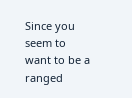Since you seem to want to be a ranged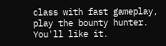class with fast gameplay, play the bounty hunter. You'll like it.